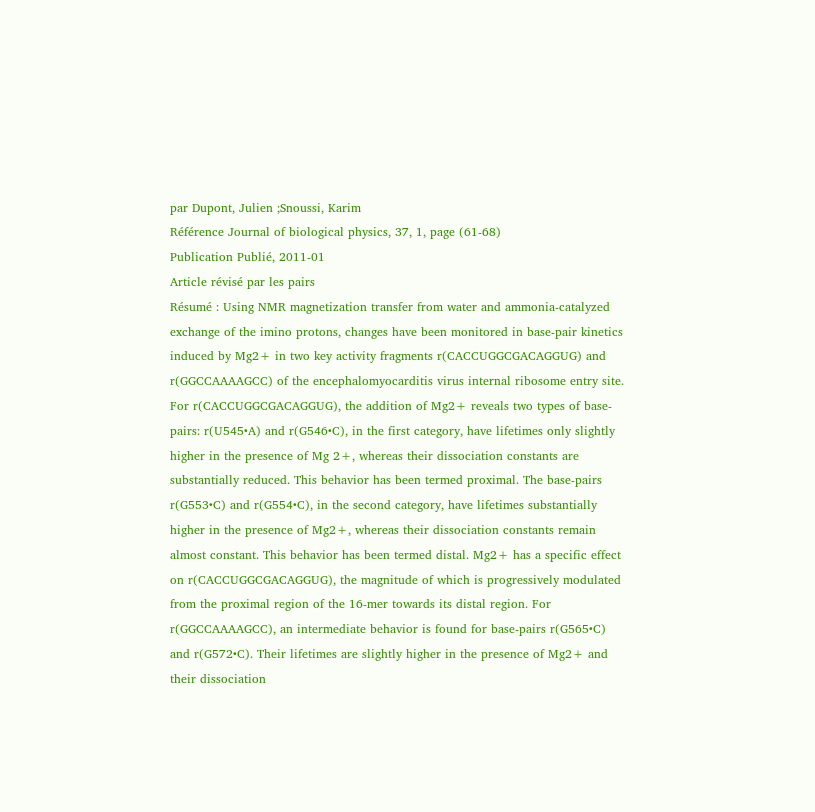par Dupont, Julien ;Snoussi, Karim
Référence Journal of biological physics, 37, 1, page (61-68)
Publication Publié, 2011-01
Article révisé par les pairs
Résumé : Using NMR magnetization transfer from water and ammonia-catalyzed exchange of the imino protons, changes have been monitored in base-pair kinetics induced by Mg2+ in two key activity fragments r(CACCUGGCGACAGGUG) and r(GGCCAAAAGCC) of the encephalomyocarditis virus internal ribosome entry site. For r(CACCUGGCGACAGGUG), the addition of Mg2+ reveals two types of base-pairs: r(U545•A) and r(G546•C), in the first category, have lifetimes only slightly higher in the presence of Mg 2+, whereas their dissociation constants are substantially reduced. This behavior has been termed proximal. The base-pairs r(G553•C) and r(G554•C), in the second category, have lifetimes substantially higher in the presence of Mg2+, whereas their dissociation constants remain almost constant. This behavior has been termed distal. Mg2+ has a specific effect on r(CACCUGGCGACAGGUG), the magnitude of which is progressively modulated from the proximal region of the 16-mer towards its distal region. For r(GGCCAAAAGCC), an intermediate behavior is found for base-pairs r(G565•C) and r(G572•C). Their lifetimes are slightly higher in the presence of Mg2+ and their dissociation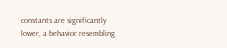constants are significantly lower, a behavior resembling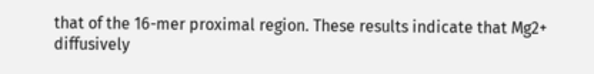that of the 16-mer proximal region. These results indicate that Mg2+ diffusively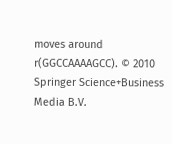moves around r(GGCCAAAAGCC). © 2010 Springer Science+Business Media B.V.